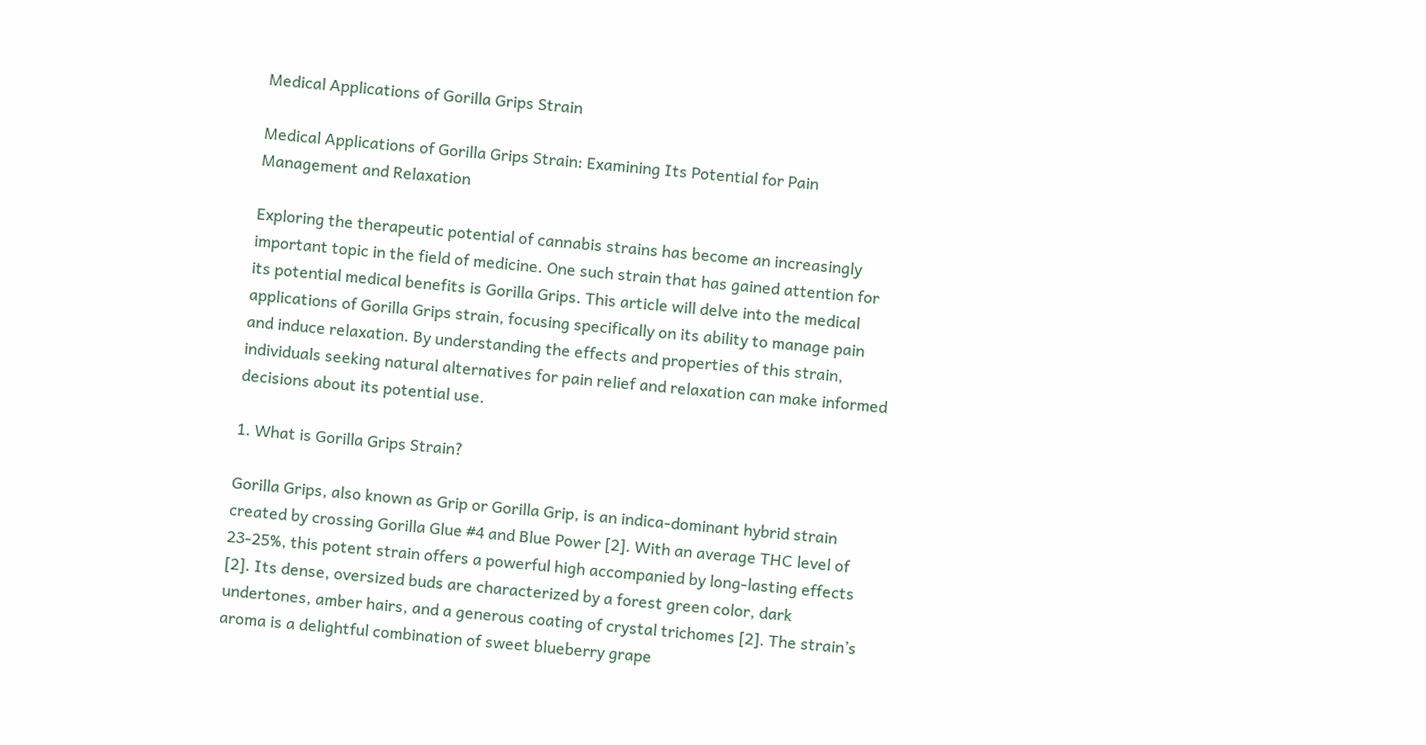Medical Applications of Gorilla Grips Strain

Medical Applications of Gorilla Grips Strain: Examining Its Potential for Pain Management and Relaxation

Exploring the therapeutic potential of cannabis strains has become an increasingly important topic in the field of medicine. One such strain that has gained attention for its potential medical benefits is Gorilla Grips. This article will delve into the medical applications of Gorilla Grips strain, focusing specifically on its ability to manage pain and induce relaxation. By understanding the effects and properties of this strain, individuals seeking natural alternatives for pain relief and relaxation can make informed decisions about its potential use.

1. What is Gorilla Grips Strain?

Gorilla Grips, also known as Grip or Gorilla Grip, is an indica-dominant hybrid strain created by crossing Gorilla Glue #4 and Blue Power [2]. With an average THC level of 23-25%, this potent strain offers a powerful high accompanied by long-lasting effects [2]. Its dense, oversized buds are characterized by a forest green color, dark undertones, amber hairs, and a generous coating of crystal trichomes [2]. The strain’s aroma is a delightful combination of sweet blueberry grape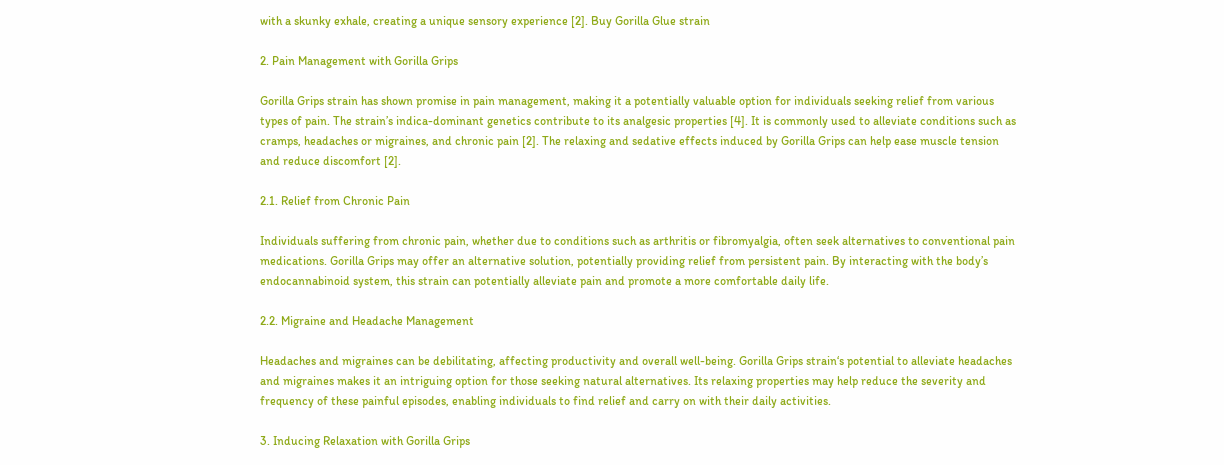with a skunky exhale, creating a unique sensory experience [2]. Buy Gorilla Glue strain

2. Pain Management with Gorilla Grips

Gorilla Grips strain has shown promise in pain management, making it a potentially valuable option for individuals seeking relief from various types of pain. The strain’s indica-dominant genetics contribute to its analgesic properties [4]. It is commonly used to alleviate conditions such as cramps, headaches or migraines, and chronic pain [2]. The relaxing and sedative effects induced by Gorilla Grips can help ease muscle tension and reduce discomfort [2].

2.1. Relief from Chronic Pain

Individuals suffering from chronic pain, whether due to conditions such as arthritis or fibromyalgia, often seek alternatives to conventional pain medications. Gorilla Grips may offer an alternative solution, potentially providing relief from persistent pain. By interacting with the body’s endocannabinoid system, this strain can potentially alleviate pain and promote a more comfortable daily life.

2.2. Migraine and Headache Management

Headaches and migraines can be debilitating, affecting productivity and overall well-being. Gorilla Grips strain‘s potential to alleviate headaches and migraines makes it an intriguing option for those seeking natural alternatives. Its relaxing properties may help reduce the severity and frequency of these painful episodes, enabling individuals to find relief and carry on with their daily activities.

3. Inducing Relaxation with Gorilla Grips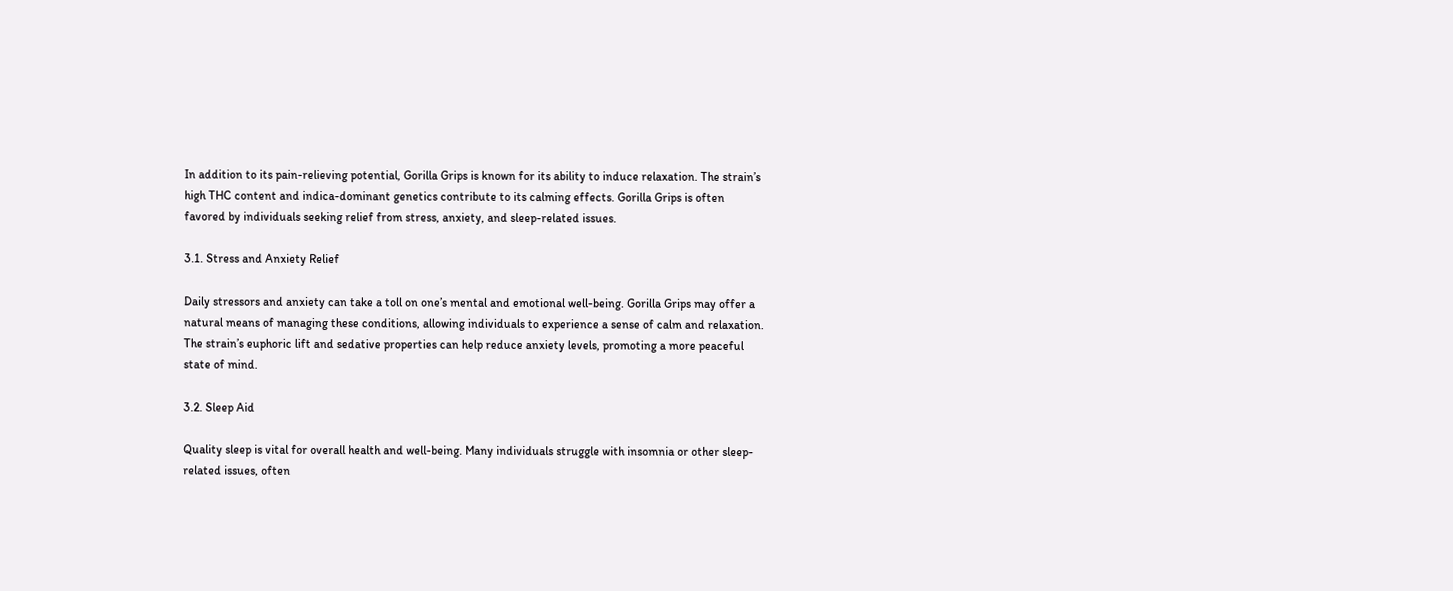In addition to its pain-relieving potential, Gorilla Grips is known for its ability to induce relaxation. The strain’s high THC content and indica-dominant genetics contribute to its calming effects. Gorilla Grips is often favored by individuals seeking relief from stress, anxiety, and sleep-related issues.

3.1. Stress and Anxiety Relief

Daily stressors and anxiety can take a toll on one’s mental and emotional well-being. Gorilla Grips may offer a natural means of managing these conditions, allowing individuals to experience a sense of calm and relaxation. The strain’s euphoric lift and sedative properties can help reduce anxiety levels, promoting a more peaceful state of mind.

3.2. Sleep Aid

Quality sleep is vital for overall health and well-being. Many individuals struggle with insomnia or other sleep-related issues, often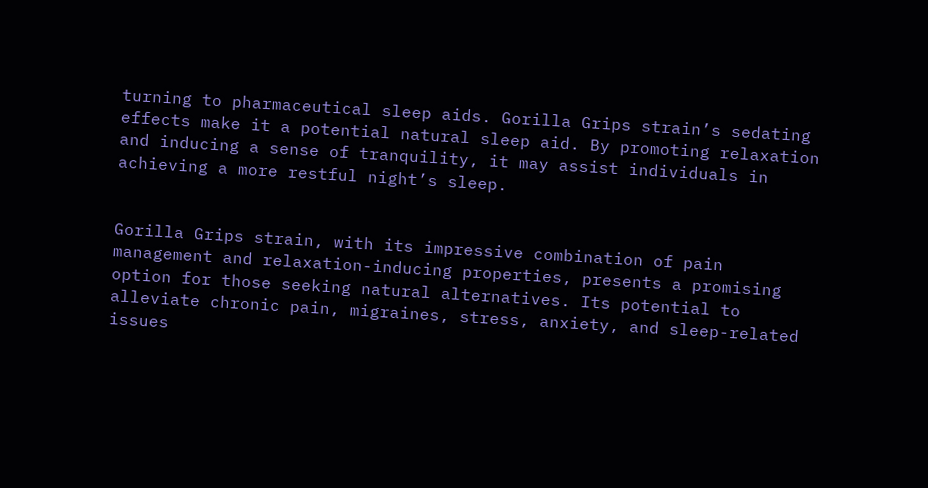turning to pharmaceutical sleep aids. Gorilla Grips strain’s sedating effects make it a potential natural sleep aid. By promoting relaxation and inducing a sense of tranquility, it may assist individuals in achieving a more restful night’s sleep.


Gorilla Grips strain, with its impressive combination of pain management and relaxation-inducing properties, presents a promising option for those seeking natural alternatives. Its potential to alleviate chronic pain, migraines, stress, anxiety, and sleep-related issues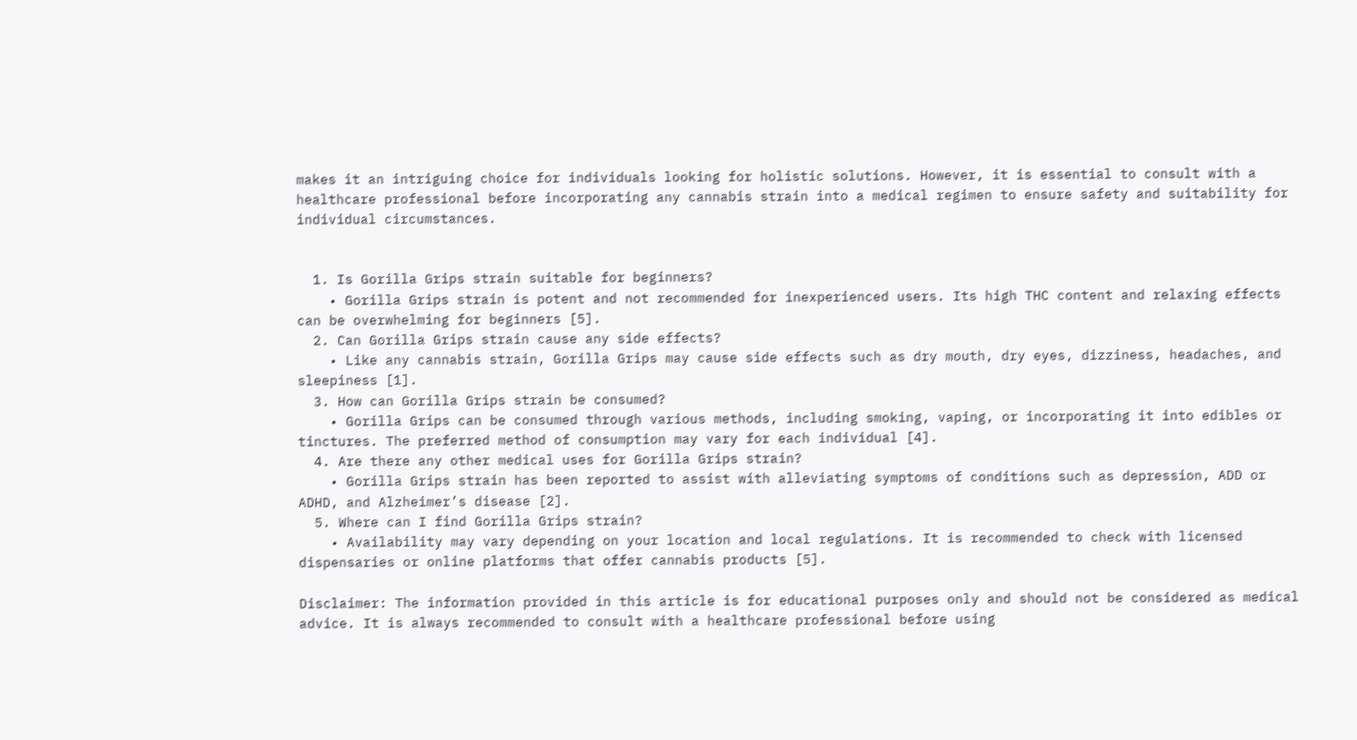makes it an intriguing choice for individuals looking for holistic solutions. However, it is essential to consult with a healthcare professional before incorporating any cannabis strain into a medical regimen to ensure safety and suitability for individual circumstances.


  1. Is Gorilla Grips strain suitable for beginners?
    • Gorilla Grips strain is potent and not recommended for inexperienced users. Its high THC content and relaxing effects can be overwhelming for beginners [5].
  2. Can Gorilla Grips strain cause any side effects?
    • Like any cannabis strain, Gorilla Grips may cause side effects such as dry mouth, dry eyes, dizziness, headaches, and sleepiness [1].
  3. How can Gorilla Grips strain be consumed?
    • Gorilla Grips can be consumed through various methods, including smoking, vaping, or incorporating it into edibles or tinctures. The preferred method of consumption may vary for each individual [4].
  4. Are there any other medical uses for Gorilla Grips strain?
    • Gorilla Grips strain has been reported to assist with alleviating symptoms of conditions such as depression, ADD or ADHD, and Alzheimer’s disease [2].
  5. Where can I find Gorilla Grips strain?
    • Availability may vary depending on your location and local regulations. It is recommended to check with licensed dispensaries or online platforms that offer cannabis products [5].

Disclaimer: The information provided in this article is for educational purposes only and should not be considered as medical advice. It is always recommended to consult with a healthcare professional before using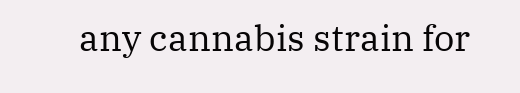any cannabis strain for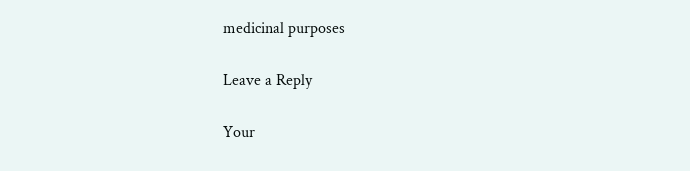medicinal purposes

Leave a Reply

Your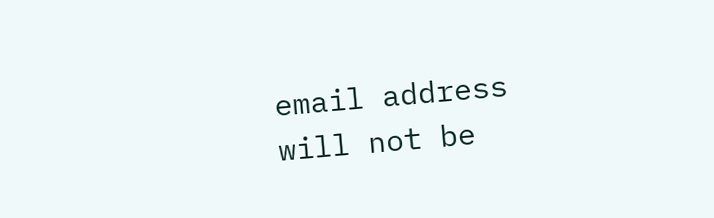email address will not be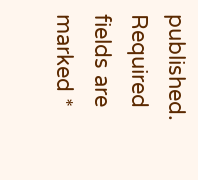published. Required fields are marked *